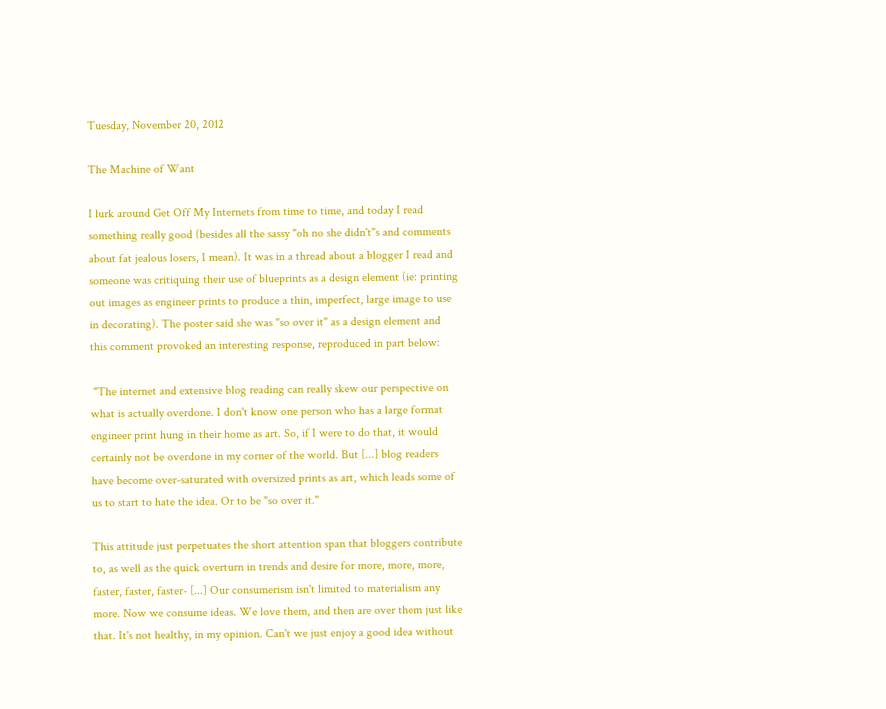Tuesday, November 20, 2012

The Machine of Want

I lurk around Get Off My Internets from time to time, and today I read something really good (besides all the sassy "oh no she didn't"s and comments about fat jealous losers, I mean). It was in a thread about a blogger I read and someone was critiquing their use of blueprints as a design element (ie: printing out images as engineer prints to produce a thin, imperfect, large image to use in decorating). The poster said she was "so over it" as a design element and this comment provoked an interesting response, reproduced in part below:

 "The internet and extensive blog reading can really skew our perspective on what is actually overdone. I don't know one person who has a large format engineer print hung in their home as art. So, if I were to do that, it would certainly not be overdone in my corner of the world. But [...] blog readers have become over-saturated with oversized prints as art, which leads some of us to start to hate the idea. Or to be "so over it."

This attitude just perpetuates the short attention span that bloggers contribute to, as well as the quick overturn in trends and desire for more, more, more, faster, faster, faster- [...] Our consumerism isn't limited to materialism any more. Now we consume ideas. We love them, and then are over them just like that. It's not healthy, in my opinion. Can't we just enjoy a good idea without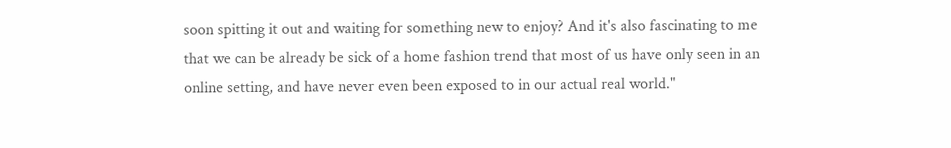soon spitting it out and waiting for something new to enjoy? And it's also fascinating to me that we can be already be sick of a home fashion trend that most of us have only seen in an online setting, and have never even been exposed to in our actual real world."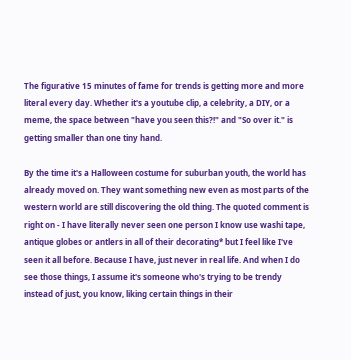The figurative 15 minutes of fame for trends is getting more and more literal every day. Whether it's a youtube clip, a celebrity, a DIY, or a meme, the space between "have you seen this?!" and "So over it." is getting smaller than one tiny hand.

By the time it's a Halloween costume for suburban youth, the world has already moved on. They want something new even as most parts of the western world are still discovering the old thing. The quoted comment is right on - I have literally never seen one person I know use washi tape, antique globes or antlers in all of their decorating* but I feel like I've seen it all before. Because I have, just never in real life. And when I do see those things, I assume it's someone who's trying to be trendy instead of just, you know, liking certain things in their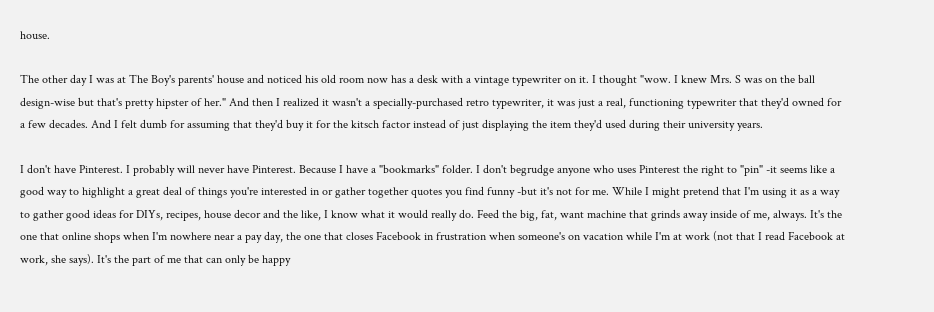house.

The other day I was at The Boy's parents' house and noticed his old room now has a desk with a vintage typewriter on it. I thought "wow. I knew Mrs. S was on the ball design-wise but that's pretty hipster of her." And then I realized it wasn't a specially-purchased retro typewriter, it was just a real, functioning typewriter that they'd owned for a few decades. And I felt dumb for assuming that they'd buy it for the kitsch factor instead of just displaying the item they'd used during their university years.

I don't have Pinterest. I probably will never have Pinterest. Because I have a "bookmarks" folder. I don't begrudge anyone who uses Pinterest the right to "pin" -it seems like a good way to highlight a great deal of things you're interested in or gather together quotes you find funny -but it's not for me. While I might pretend that I'm using it as a way to gather good ideas for DIYs, recipes, house decor and the like, I know what it would really do. Feed the big, fat, want machine that grinds away inside of me, always. It's the one that online shops when I'm nowhere near a pay day, the one that closes Facebook in frustration when someone's on vacation while I'm at work (not that I read Facebook at work, she says). It's the part of me that can only be happy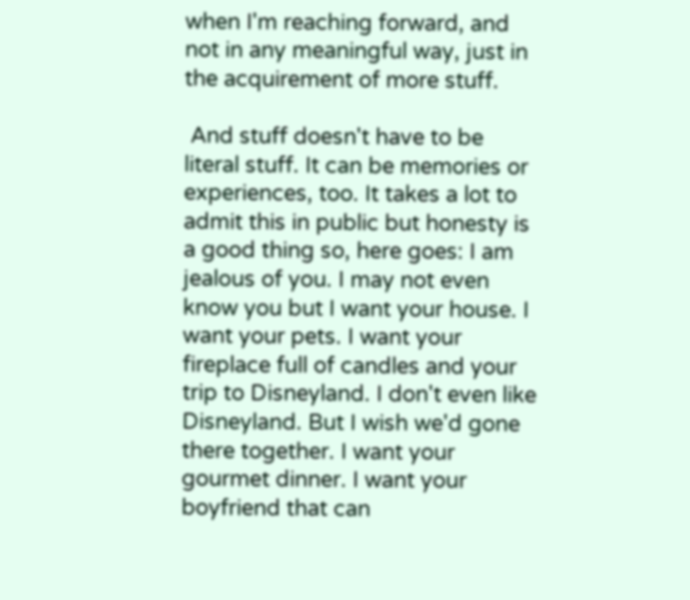when I'm reaching forward, and not in any meaningful way, just in the acquirement of more stuff.

 And stuff doesn't have to be literal stuff. It can be memories or experiences, too. It takes a lot to admit this in public but honesty is a good thing so, here goes: I am jealous of you. I may not even know you but I want your house. I want your pets. I want your fireplace full of candles and your trip to Disneyland. I don't even like Disneyland. But I wish we'd gone there together. I want your gourmet dinner. I want your boyfriend that can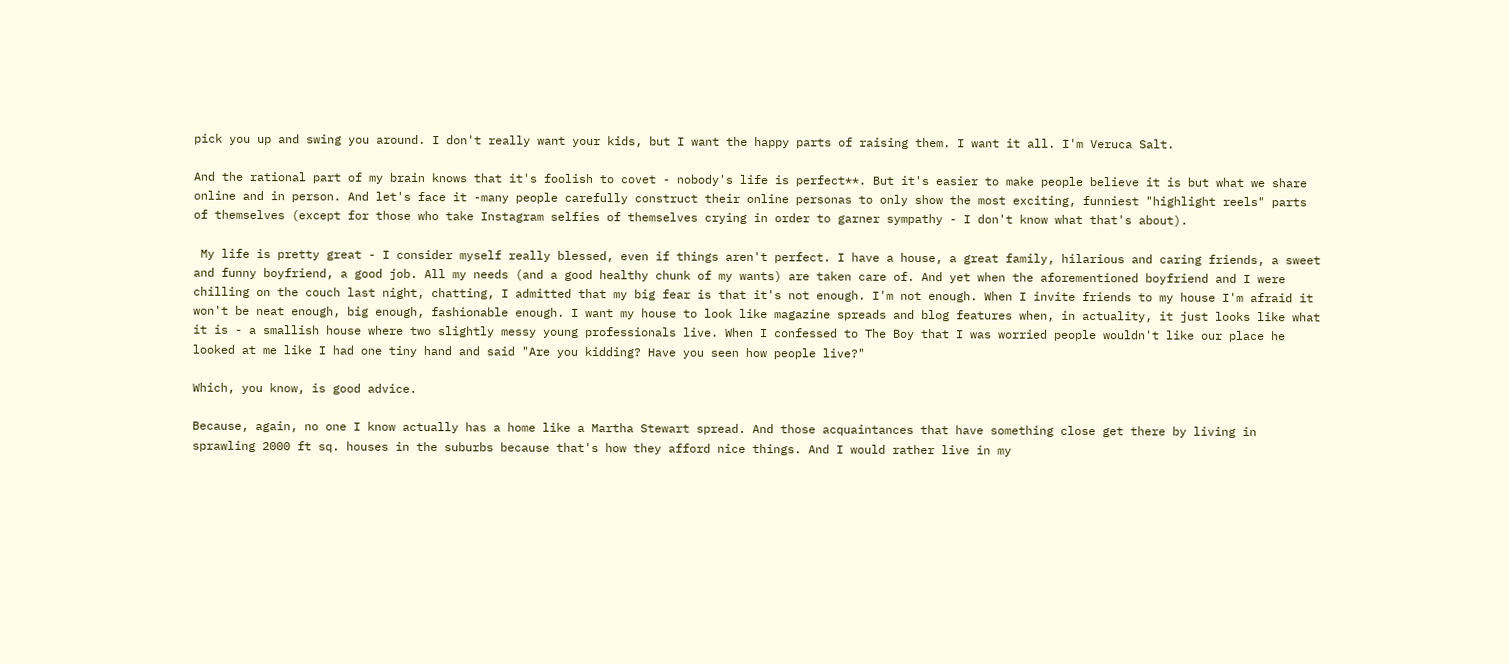pick you up and swing you around. I don't really want your kids, but I want the happy parts of raising them. I want it all. I'm Veruca Salt.

And the rational part of my brain knows that it's foolish to covet - nobody's life is perfect**. But it's easier to make people believe it is but what we share online and in person. And let's face it -many people carefully construct their online personas to only show the most exciting, funniest "highlight reels" parts of themselves (except for those who take Instagram selfies of themselves crying in order to garner sympathy - I don't know what that's about).

 My life is pretty great - I consider myself really blessed, even if things aren't perfect. I have a house, a great family, hilarious and caring friends, a sweet and funny boyfriend, a good job. All my needs (and a good healthy chunk of my wants) are taken care of. And yet when the aforementioned boyfriend and I were chilling on the couch last night, chatting, I admitted that my big fear is that it's not enough. I'm not enough. When I invite friends to my house I'm afraid it won't be neat enough, big enough, fashionable enough. I want my house to look like magazine spreads and blog features when, in actuality, it just looks like what it is - a smallish house where two slightly messy young professionals live. When I confessed to The Boy that I was worried people wouldn't like our place he looked at me like I had one tiny hand and said "Are you kidding? Have you seen how people live?"

Which, you know, is good advice.

Because, again, no one I know actually has a home like a Martha Stewart spread. And those acquaintances that have something close get there by living in sprawling 2000 ft sq. houses in the suburbs because that's how they afford nice things. And I would rather live in my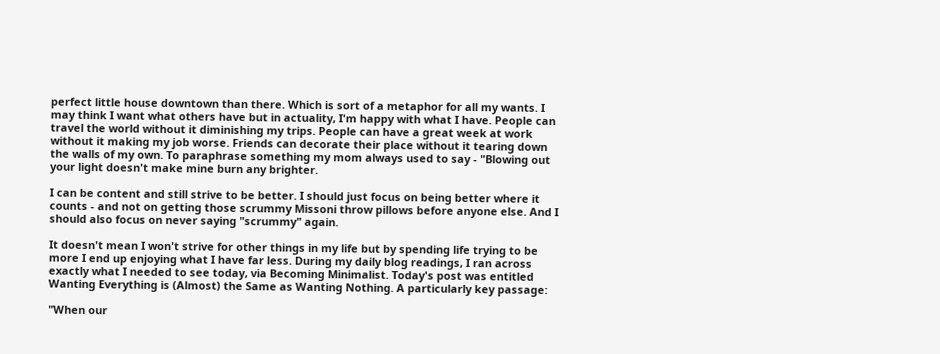perfect little house downtown than there. Which is sort of a metaphor for all my wants. I may think I want what others have but in actuality, I'm happy with what I have. People can travel the world without it diminishing my trips. People can have a great week at work without it making my job worse. Friends can decorate their place without it tearing down the walls of my own. To paraphrase something my mom always used to say - "Blowing out your light doesn't make mine burn any brighter.

I can be content and still strive to be better. I should just focus on being better where it counts - and not on getting those scrummy Missoni throw pillows before anyone else. And I should also focus on never saying "scrummy" again.

It doesn't mean I won't strive for other things in my life but by spending life trying to be more I end up enjoying what I have far less. During my daily blog readings, I ran across exactly what I needed to see today, via Becoming Minimalist. Today's post was entitled Wanting Everything is (Almost) the Same as Wanting Nothing. A particularly key passage:

"When our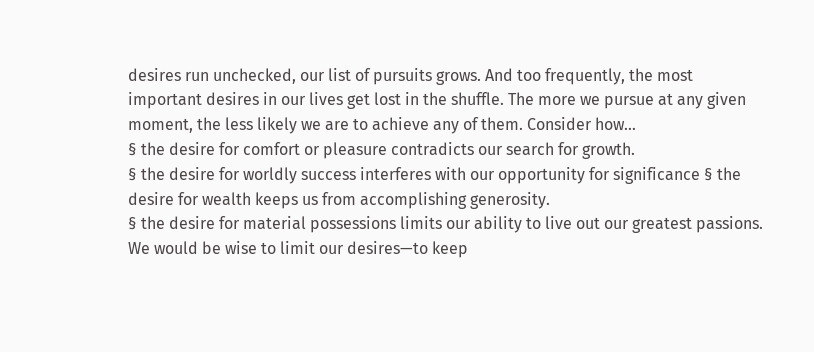desires run unchecked, our list of pursuits grows. And too frequently, the most important desires in our lives get lost in the shuffle. The more we pursue at any given moment, the less likely we are to achieve any of them. Consider how…
§ the desire for comfort or pleasure contradicts our search for growth.
§ the desire for worldly success interferes with our opportunity for significance § the desire for wealth keeps us from accomplishing generosity.
§ the desire for material possessions limits our ability to live out our greatest passions. We would be wise to limit our desires—to keep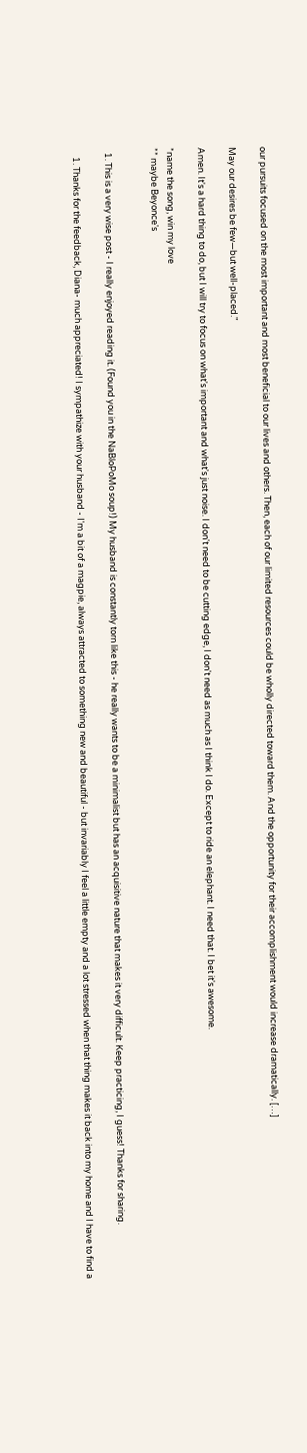our pursuits focused on the most important and most beneficial to our lives and others. Then, each of our limited resources could be wholly directed toward them. And the opportunity for their accomplishment would increase dramatically. […]

May our desires be few—but well-placed."

Amen. It's a hard thing to do, but I will try to focus on what's important and what's just noise. I don't need to be cutting edge, I don't need as much as I think I do. Except to ride an elephant. I need that. I bet it's awesome.

*name the song, win my love
** maybe Beyonce's


  1. This is a very wise post - I really enjoyed reading it. (Found you in the NaBloPoMo soup!) My husband is constantly torn like this - he really wants to be a minimalist but has an acquisitive nature that makes it very difficult. Keep practicing, I guess! Thanks for sharing.

    1. Thanks for the feedback, Diana- much appreciated! I sympathize with your husband - I'm a bit of a magpie, always attracted to something new and beautiful - but invariably I feel a little empty and a lot stressed when that thing makes it back into my home and I have to find a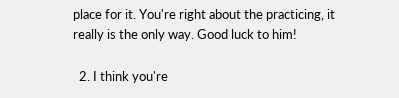place for it. You're right about the practicing, it really is the only way. Good luck to him!

  2. I think you're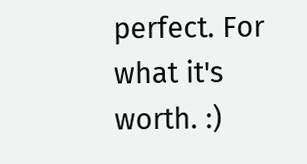perfect. For what it's worth. :)